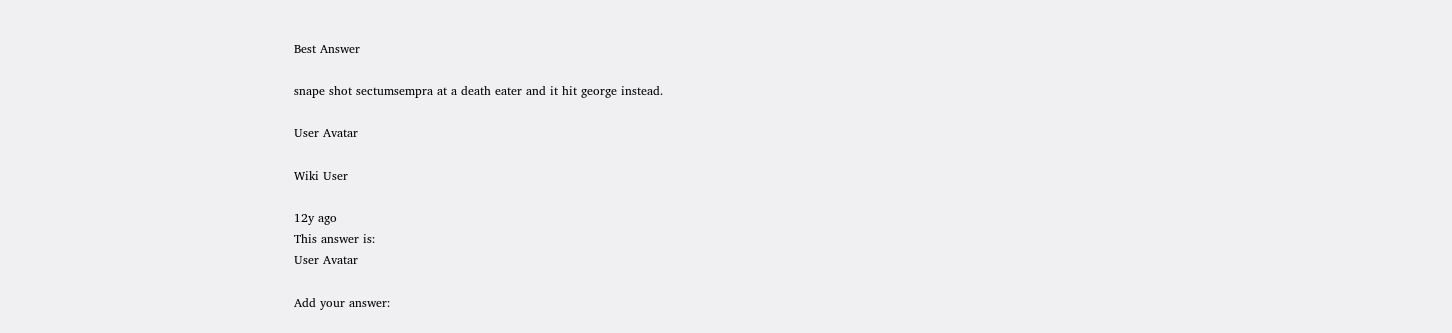Best Answer

snape shot sectumsempra at a death eater and it hit george instead.

User Avatar

Wiki User

12y ago
This answer is:
User Avatar

Add your answer: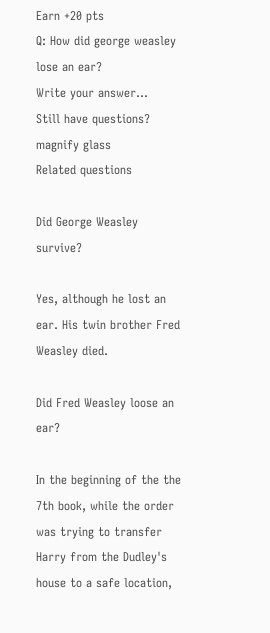Earn +20 pts
Q: How did george weasley lose an ear?
Write your answer...
Still have questions?
magnify glass
Related questions

Did George Weasley survive?

Yes, although he lost an ear. His twin brother Fred Weasley died.

Did Fred Weasley loose an ear?

In the beginning of the the 7th book, while the order was trying to transfer Harry from the Dudley's house to a safe location,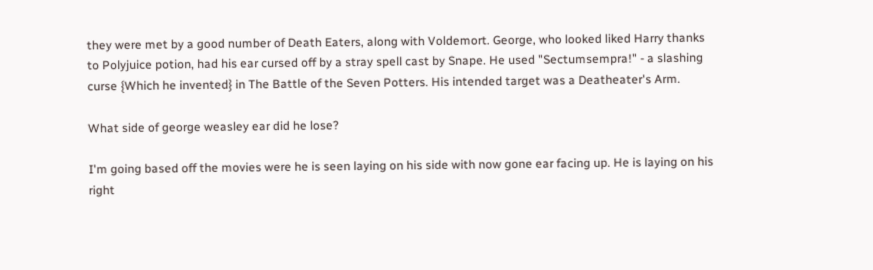they were met by a good number of Death Eaters, along with Voldemort. George, who looked liked Harry thanks to Polyjuice potion, had his ear cursed off by a stray spell cast by Snape. He used "Sectumsempra!" - a slashing curse {Which he invented} in The Battle of the Seven Potters. His intended target was a Deatheater's Arm.

What side of george weasley ear did he lose?

I'm going based off the movies were he is seen laying on his side with now gone ear facing up. He is laying on his right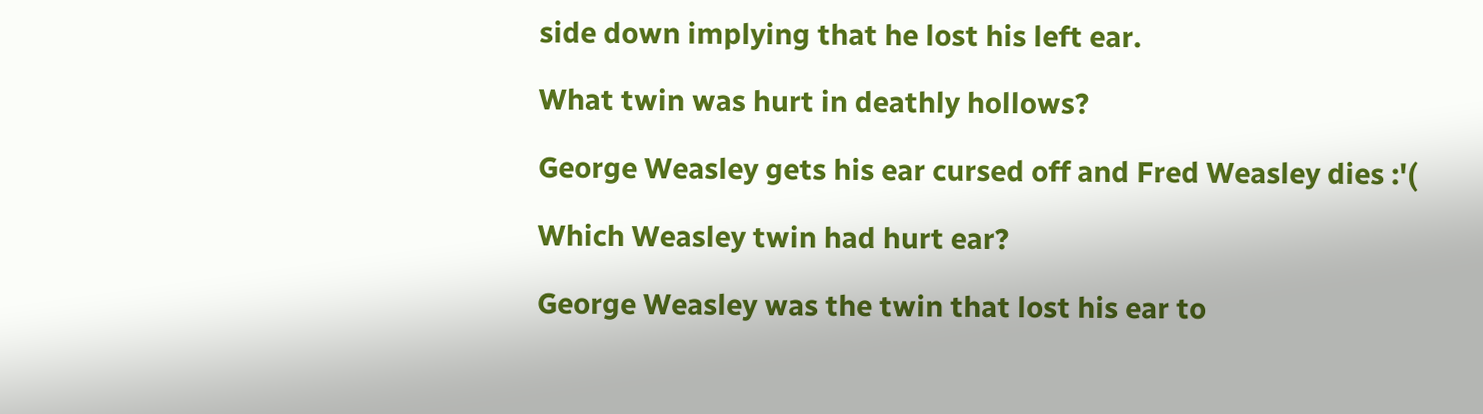side down implying that he lost his left ear.

What twin was hurt in deathly hollows?

George Weasley gets his ear cursed off and Fred Weasley dies :'(

Which Weasley twin had hurt ear?

George Weasley was the twin that lost his ear to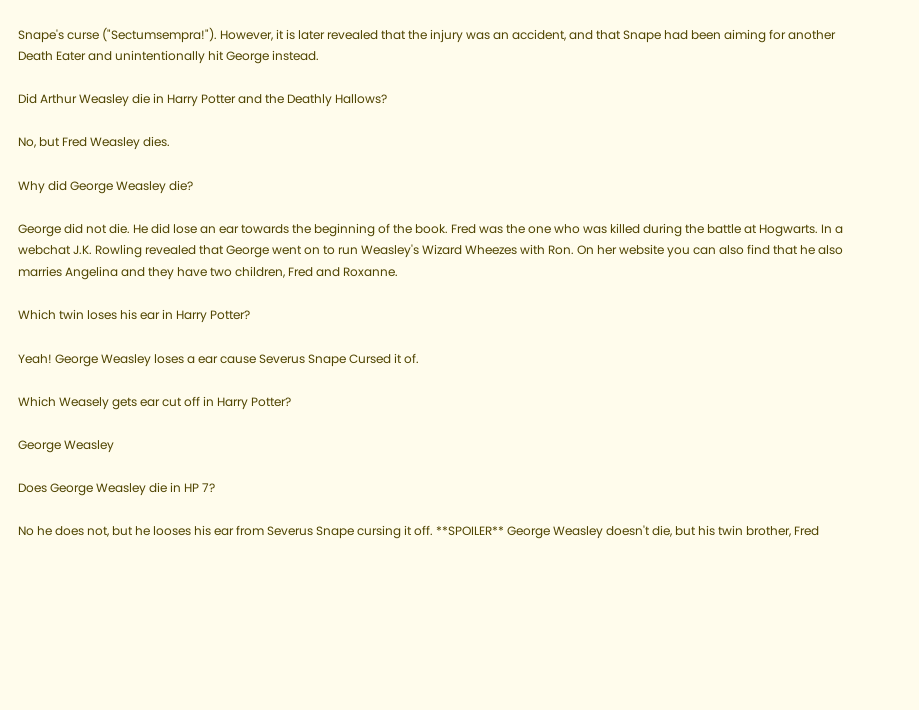Snape's curse ("Sectumsempra!"). However, it is later revealed that the injury was an accident, and that Snape had been aiming for another Death Eater and unintentionally hit George instead.

Did Arthur Weasley die in Harry Potter and the Deathly Hallows?

No, but Fred Weasley dies.

Why did George Weasley die?

George did not die. He did lose an ear towards the beginning of the book. Fred was the one who was killed during the battle at Hogwarts. In a webchat J.K. Rowling revealed that George went on to run Weasley's Wizard Wheezes with Ron. On her website you can also find that he also marries Angelina and they have two children, Fred and Roxanne.

Which twin loses his ear in Harry Potter?

Yeah! George Weasley loses a ear cause Severus Snape Cursed it of.

Which Weasely gets ear cut off in Harry Potter?

George Weasley

Does George Weasley die in HP 7?

No he does not, but he looses his ear from Severus Snape cursing it off. **SPOILER** George Weasley doesn't die, but his twin brother, Fred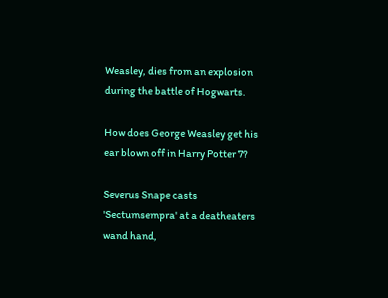Weasley, dies from an explosion during the battle of Hogwarts.

How does George Weasley get his ear blown off in Harry Potter 7?

Severus Snape casts 'Sectumsempra' at a deatheaters wand hand,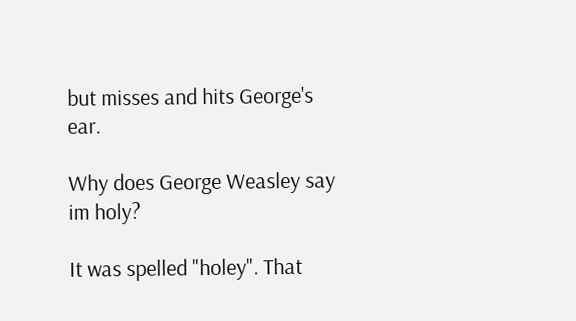but misses and hits George's ear.

Why does George Weasley say im holy?

It was spelled "holey". That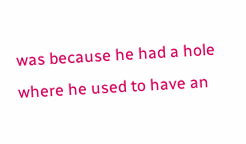was because he had a hole where he used to have an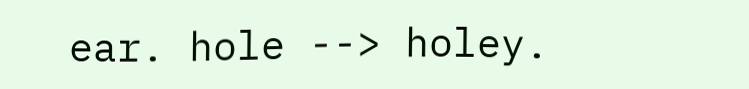ear. hole --> holey.